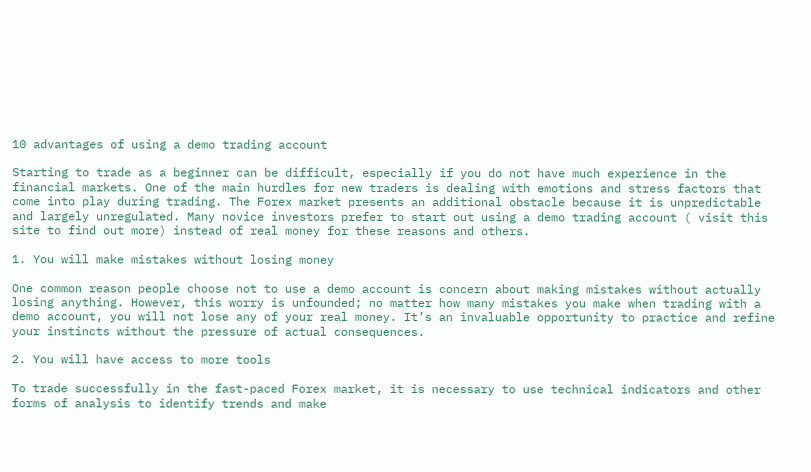10 advantages of using a demo trading account

Starting to trade as a beginner can be difficult, especially if you do not have much experience in the financial markets. One of the main hurdles for new traders is dealing with emotions and stress factors that come into play during trading. The Forex market presents an additional obstacle because it is unpredictable and largely unregulated. Many novice investors prefer to start out using a demo trading account ( visit this site to find out more) instead of real money for these reasons and others.

1. You will make mistakes without losing money

One common reason people choose not to use a demo account is concern about making mistakes without actually losing anything. However, this worry is unfounded; no matter how many mistakes you make when trading with a demo account, you will not lose any of your real money. It’s an invaluable opportunity to practice and refine your instincts without the pressure of actual consequences.

2. You will have access to more tools

To trade successfully in the fast-paced Forex market, it is necessary to use technical indicators and other forms of analysis to identify trends and make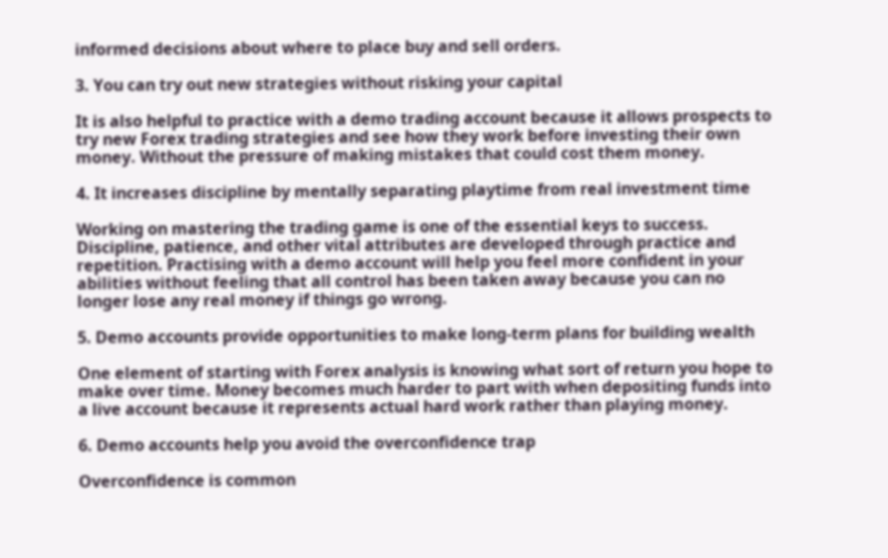informed decisions about where to place buy and sell orders.

3. You can try out new strategies without risking your capital

It is also helpful to practice with a demo trading account because it allows prospects to try new Forex trading strategies and see how they work before investing their own money. Without the pressure of making mistakes that could cost them money.

4. It increases discipline by mentally separating playtime from real investment time

Working on mastering the trading game is one of the essential keys to success. Discipline, patience, and other vital attributes are developed through practice and repetition. Practising with a demo account will help you feel more confident in your abilities without feeling that all control has been taken away because you can no longer lose any real money if things go wrong.

5. Demo accounts provide opportunities to make long-term plans for building wealth

One element of starting with Forex analysis is knowing what sort of return you hope to make over time. Money becomes much harder to part with when depositing funds into a live account because it represents actual hard work rather than playing money.

6. Demo accounts help you avoid the overconfidence trap

Overconfidence is common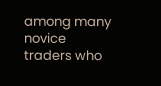among many novice traders who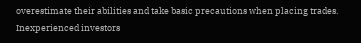overestimate their abilities and take basic precautions when placing trades. Inexperienced investors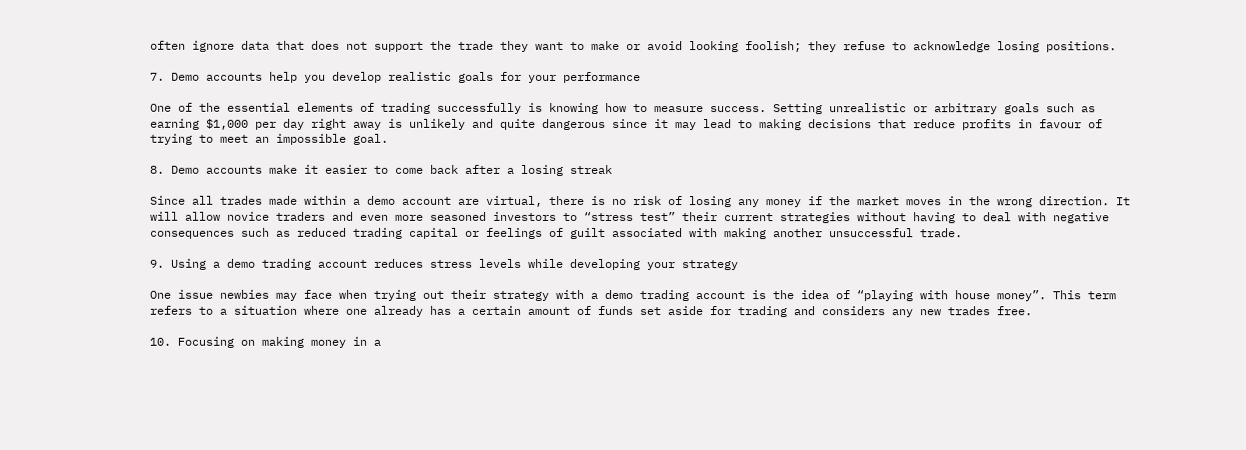often ignore data that does not support the trade they want to make or avoid looking foolish; they refuse to acknowledge losing positions.

7. Demo accounts help you develop realistic goals for your performance

One of the essential elements of trading successfully is knowing how to measure success. Setting unrealistic or arbitrary goals such as earning $1,000 per day right away is unlikely and quite dangerous since it may lead to making decisions that reduce profits in favour of trying to meet an impossible goal.

8. Demo accounts make it easier to come back after a losing streak

Since all trades made within a demo account are virtual, there is no risk of losing any money if the market moves in the wrong direction. It will allow novice traders and even more seasoned investors to “stress test” their current strategies without having to deal with negative consequences such as reduced trading capital or feelings of guilt associated with making another unsuccessful trade.

9. Using a demo trading account reduces stress levels while developing your strategy

One issue newbies may face when trying out their strategy with a demo trading account is the idea of “playing with house money”. This term refers to a situation where one already has a certain amount of funds set aside for trading and considers any new trades free.

10. Focusing on making money in a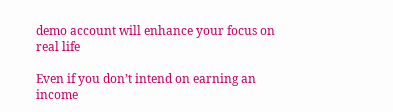demo account will enhance your focus on real life

Even if you don’t intend on earning an income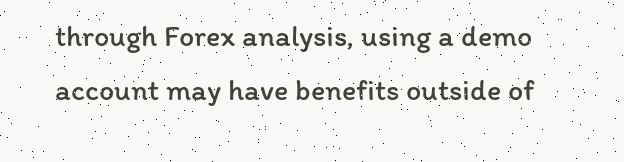through Forex analysis, using a demo account may have benefits outside of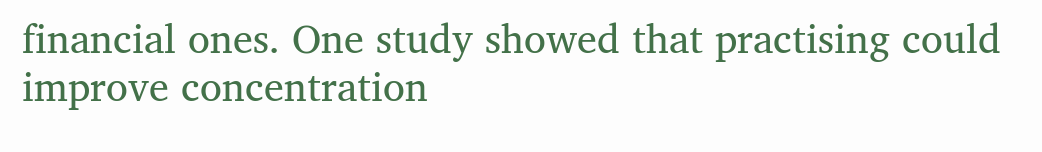financial ones. One study showed that practising could improve concentration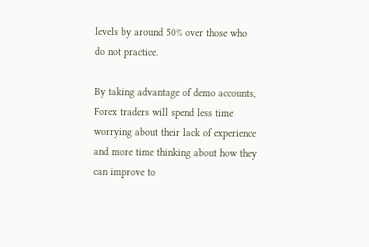levels by around 50% over those who do not practice.

By taking advantage of demo accounts, Forex traders will spend less time worrying about their lack of experience and more time thinking about how they can improve to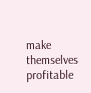make themselves profitable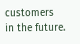customers in the future.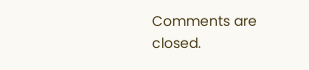Comments are closed.